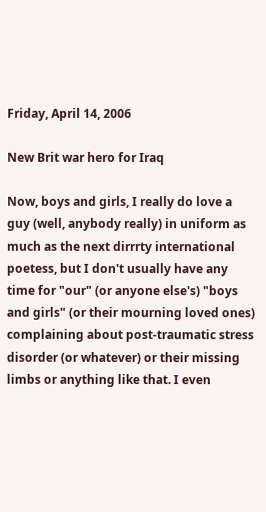Friday, April 14, 2006

New Brit war hero for Iraq

Now, boys and girls, I really do love a guy (well, anybody really) in uniform as much as the next dirrrty international poetess, but I don't usually have any time for "our" (or anyone else's) "boys and girls" (or their mourning loved ones) complaining about post-traumatic stress disorder (or whatever) or their missing limbs or anything like that. I even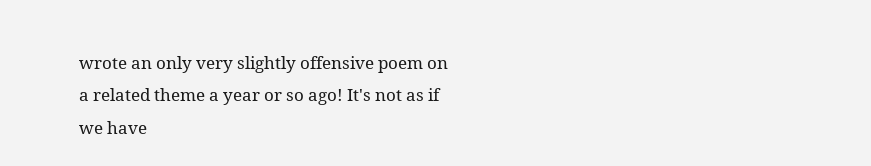wrote an only very slightly offensive poem on a related theme a year or so ago! It's not as if we have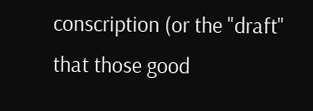conscription (or the "draft" that those good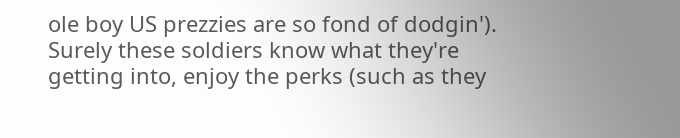ole boy US prezzies are so fond of dodgin'). Surely these soldiers know what they're getting into, enjoy the perks (such as they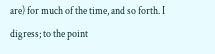are) for much of the time, and so forth. I digress; to the point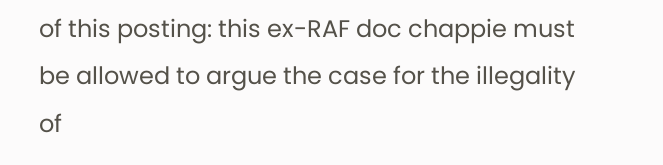of this posting: this ex-RAF doc chappie must be allowed to argue the case for the illegality of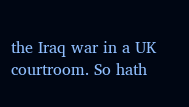the Iraq war in a UK courtroom. So hath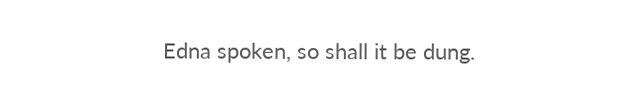Edna spoken, so shall it be dung.